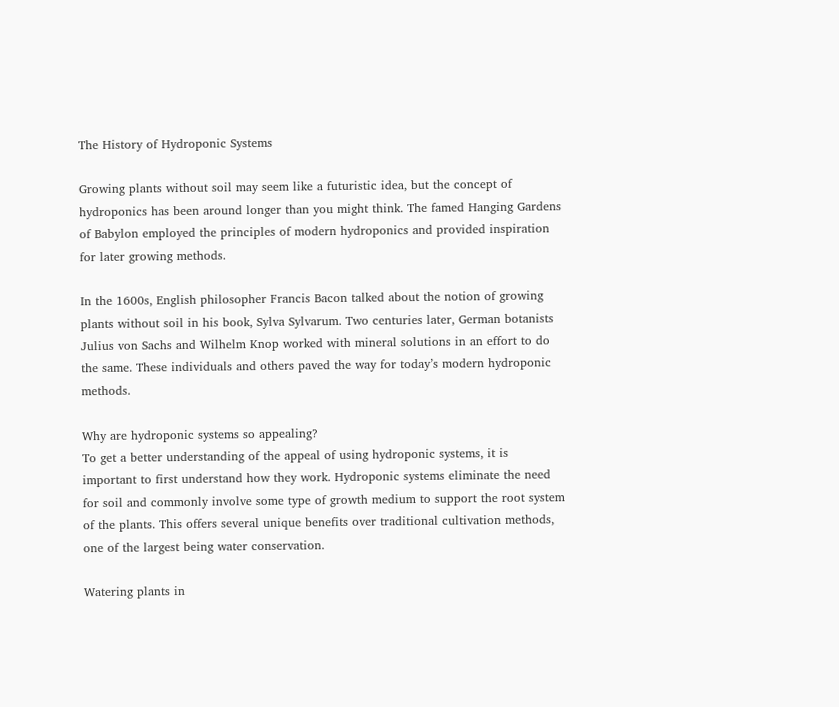The History of Hydroponic Systems

Growing plants without soil may seem like a futuristic idea, but the concept of hydroponics has been around longer than you might think. The famed Hanging Gardens of Babylon employed the principles of modern hydroponics and provided inspiration for later growing methods.

In the 1600s, English philosopher Francis Bacon talked about the notion of growing plants without soil in his book, Sylva Sylvarum. Two centuries later, German botanists Julius von Sachs and Wilhelm Knop worked with mineral solutions in an effort to do the same. These individuals and others paved the way for today’s modern hydroponic methods.

Why are hydroponic systems so appealing?
To get a better understanding of the appeal of using hydroponic systems, it is important to first understand how they work. Hydroponic systems eliminate the need for soil and commonly involve some type of growth medium to support the root system of the plants. This offers several unique benefits over traditional cultivation methods, one of the largest being water conservation.

Watering plants in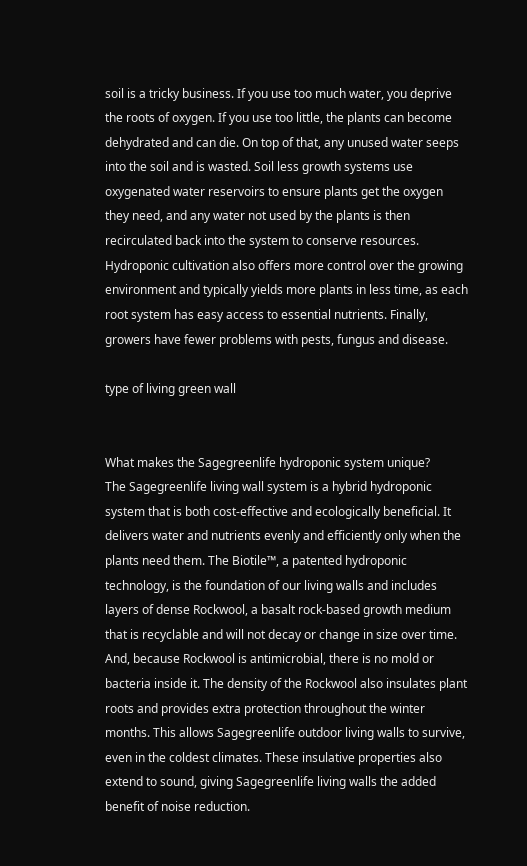soil is a tricky business. If you use too much water, you deprive the roots of oxygen. If you use too little, the plants can become dehydrated and can die. On top of that, any unused water seeps into the soil and is wasted. Soil less growth systems use oxygenated water reservoirs to ensure plants get the oxygen they need, and any water not used by the plants is then recirculated back into the system to conserve resources. Hydroponic cultivation also offers more control over the growing environment and typically yields more plants in less time, as each root system has easy access to essential nutrients. Finally, growers have fewer problems with pests, fungus and disease.

type of living green wall


What makes the Sagegreenlife hydroponic system unique?
The Sagegreenlife living wall system is a hybrid hydroponic system that is both cost-effective and ecologically beneficial. It delivers water and nutrients evenly and efficiently only when the plants need them. The Biotile™, a patented hydroponic technology, is the foundation of our living walls and includes layers of dense Rockwool, a basalt rock-based growth medium that is recyclable and will not decay or change in size over time. And, because Rockwool is antimicrobial, there is no mold or bacteria inside it. The density of the Rockwool also insulates plant roots and provides extra protection throughout the winter months. This allows Sagegreenlife outdoor living walls to survive, even in the coldest climates. These insulative properties also extend to sound, giving Sagegreenlife living walls the added benefit of noise reduction.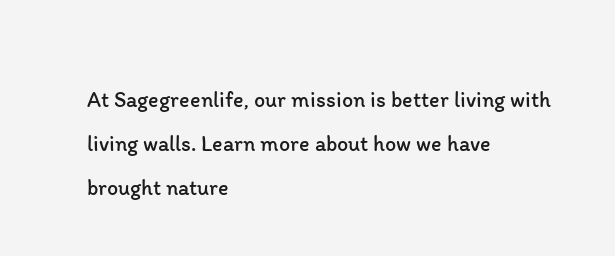At Sagegreenlife, our mission is better living with living walls. Learn more about how we have brought nature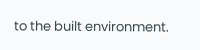to the built environment.